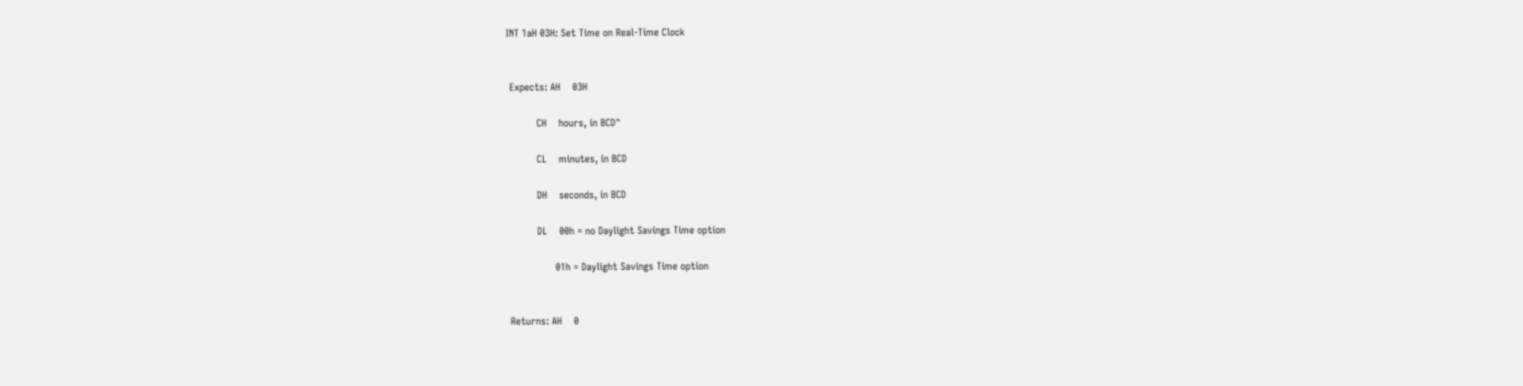INT 1aH 03H: Set Time on Real-Time Clock


 Expects: AH    03H

          CH    hours, in BCD^

          CL    minutes, in BCD

          DH    seconds, in BCD

          DL    00h = no Daylight Savings Time option

                01h = Daylight Savings Time option


 Returns: AH    0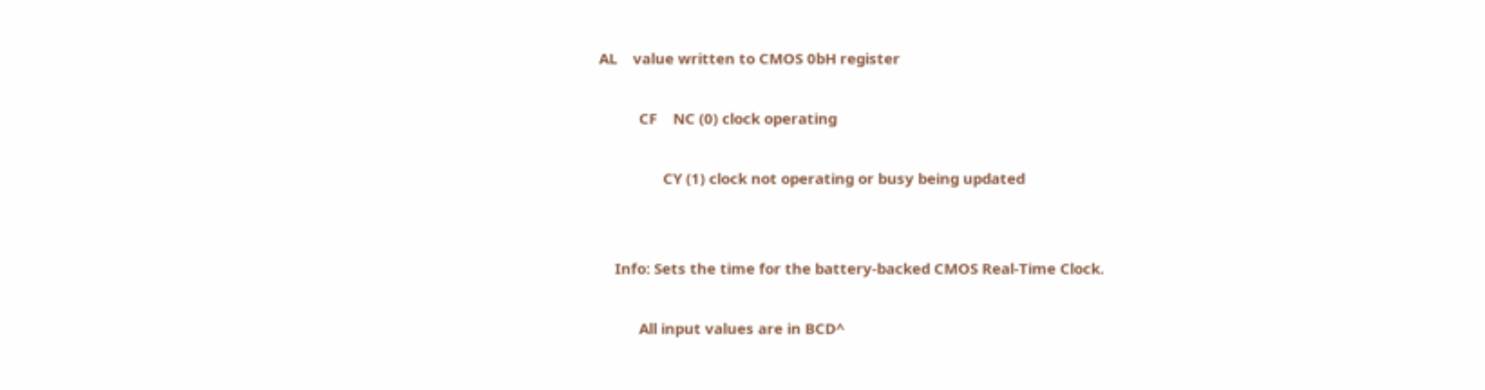AL    value written to CMOS 0bH register

          CF    NC (0) clock operating

                CY (1) clock not operating or busy being updated


    Info: Sets the time for the battery-backed CMOS Real-Time Clock.

          All input values are in BCD^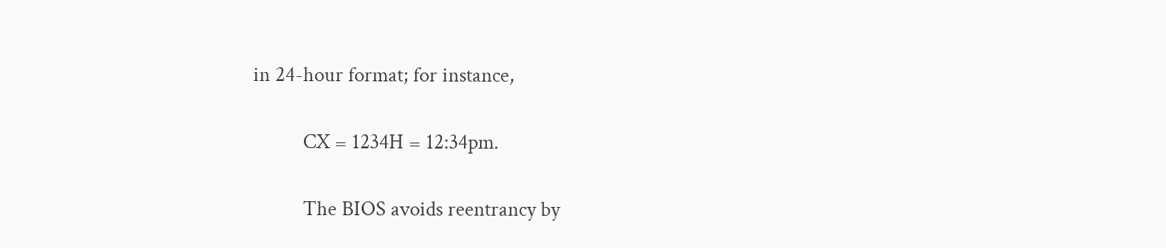in 24-hour format; for instance,

          CX = 1234H = 12:34pm.

          The BIOS avoids reentrancy by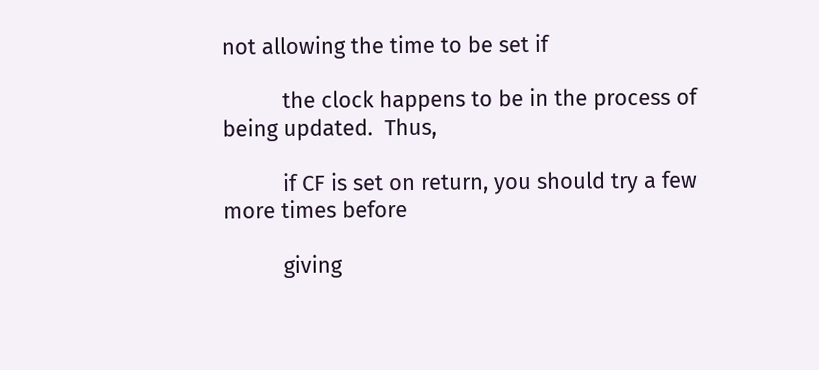not allowing the time to be set if

          the clock happens to be in the process of being updated.  Thus,

          if CF is set on return, you should try a few more times before

          giving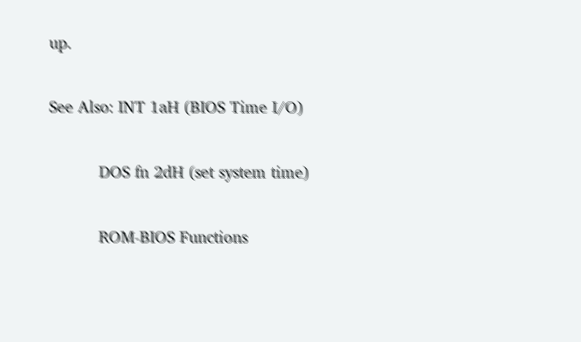up.

See Also: INT 1aH (BIOS Time I/O)

          DOS fn 2dH (set system time)

          ROM-BIOS Functions